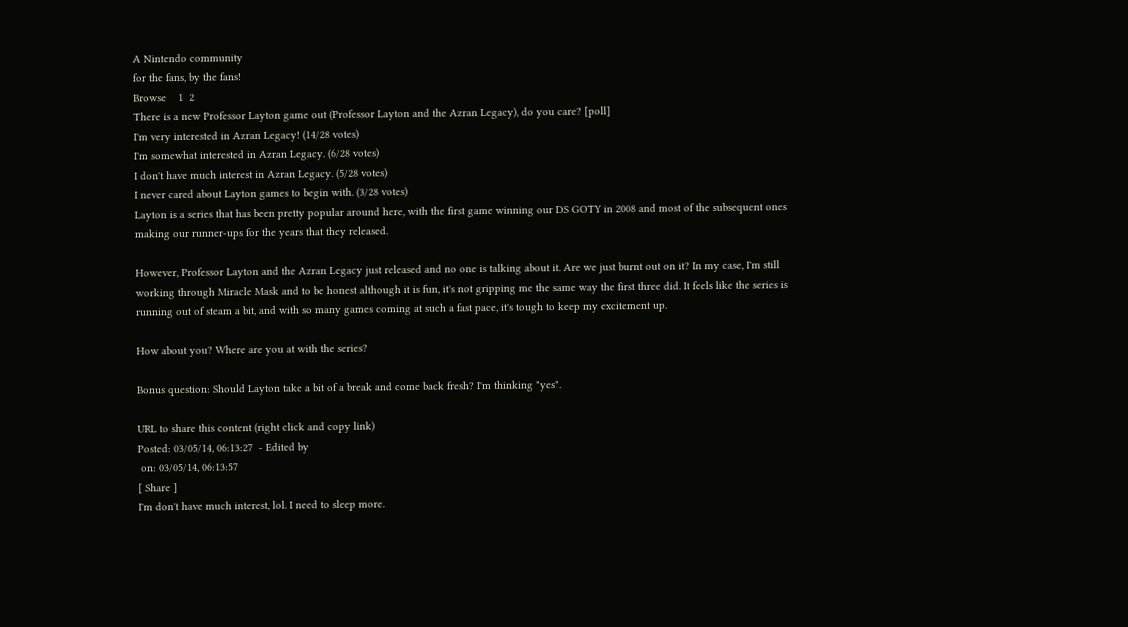A Nintendo community
for the fans, by the fans!
Browse    1  2
There is a new Professor Layton game out (Professor Layton and the Azran Legacy), do you care? [poll]
I'm very interested in Azran Legacy! (14/28 votes)
I'm somewhat interested in Azran Legacy. (6/28 votes)
I don't have much interest in Azran Legacy. (5/28 votes)
I never cared about Layton games to begin with. (3/28 votes)
Layton is a series that has been pretty popular around here, with the first game winning our DS GOTY in 2008 and most of the subsequent ones making our runner-ups for the years that they released.

However, Professor Layton and the Azran Legacy just released and no one is talking about it. Are we just burnt out on it? In my case, I'm still working through Miracle Mask and to be honest although it is fun, it's not gripping me the same way the first three did. It feels like the series is running out of steam a bit, and with so many games coming at such a fast pace, it's tough to keep my excitement up.

How about you? Where are you at with the series?

Bonus question: Should Layton take a bit of a break and come back fresh? I'm thinking "yes".

URL to share this content (right click and copy link)
Posted: 03/05/14, 06:13:27  - Edited by
 on: 03/05/14, 06:13:57
[ Share ]
I'm don't have much interest, lol. I need to sleep more.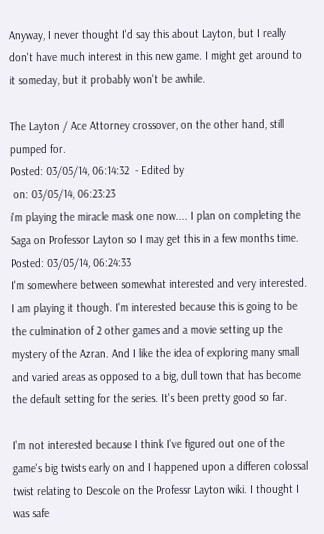Anyway, I never thought I'd say this about Layton, but I really don't have much interest in this new game. I might get around to it someday, but it probably won't be awhile.

The Layton / Ace Attorney crossover, on the other hand, still pumped for.
Posted: 03/05/14, 06:14:32  - Edited by
 on: 03/05/14, 06:23:23
i'm playing the miracle mask one now.... I plan on completing the Saga on Professor Layton so I may get this in a few months time.
Posted: 03/05/14, 06:24:33
I'm somewhere between somewhat interested and very interested. I am playing it though. I'm interested because this is going to be the culmination of 2 other games and a movie setting up the mystery of the Azran. And I like the idea of exploring many small and varied areas as opposed to a big, dull town that has become the default setting for the series. It's been pretty good so far.

I'm not interested because I think I've figured out one of the game's big twists early on and I happened upon a differen colossal twist relating to Descole on the Professr Layton wiki. I thought I was safe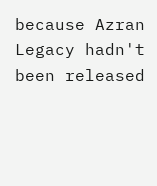because Azran Legacy hadn't been released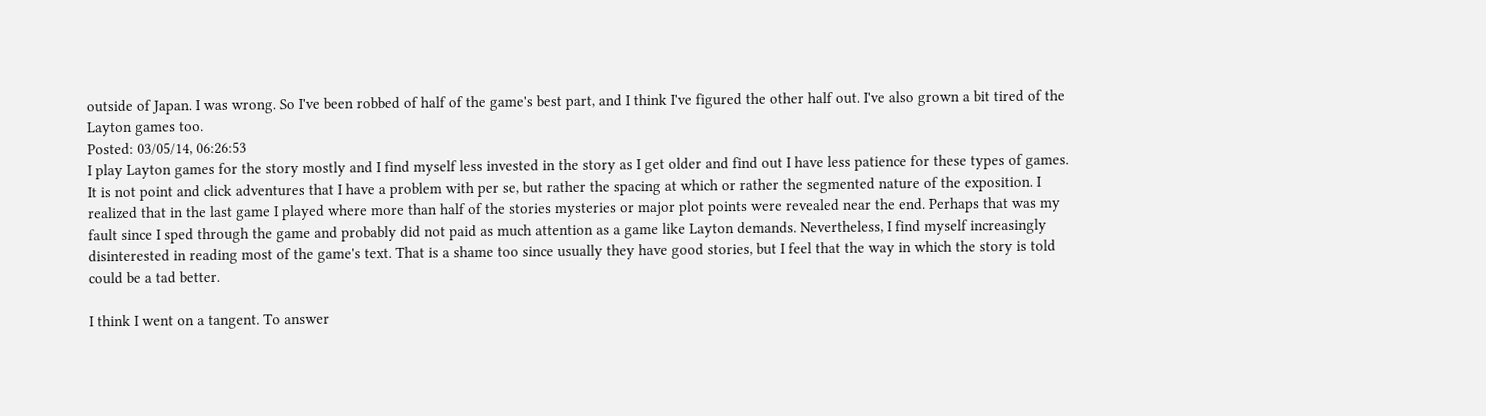outside of Japan. I was wrong. So I've been robbed of half of the game's best part, and I think I've figured the other half out. I've also grown a bit tired of the Layton games too.
Posted: 03/05/14, 06:26:53
I play Layton games for the story mostly and I find myself less invested in the story as I get older and find out I have less patience for these types of games. It is not point and click adventures that I have a problem with per se, but rather the spacing at which or rather the segmented nature of the exposition. I realized that in the last game I played where more than half of the stories mysteries or major plot points were revealed near the end. Perhaps that was my fault since I sped through the game and probably did not paid as much attention as a game like Layton demands. Nevertheless, I find myself increasingly disinterested in reading most of the game's text. That is a shame too since usually they have good stories, but I feel that the way in which the story is told could be a tad better.

I think I went on a tangent. To answer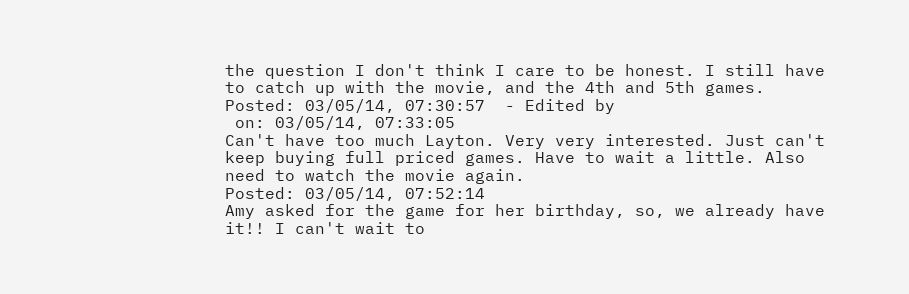the question I don't think I care to be honest. I still have to catch up with the movie, and the 4th and 5th games.
Posted: 03/05/14, 07:30:57  - Edited by
 on: 03/05/14, 07:33:05
Can't have too much Layton. Very very interested. Just can't keep buying full priced games. Have to wait a little. Also need to watch the movie again.
Posted: 03/05/14, 07:52:14
Amy asked for the game for her birthday, so, we already have it!! I can't wait to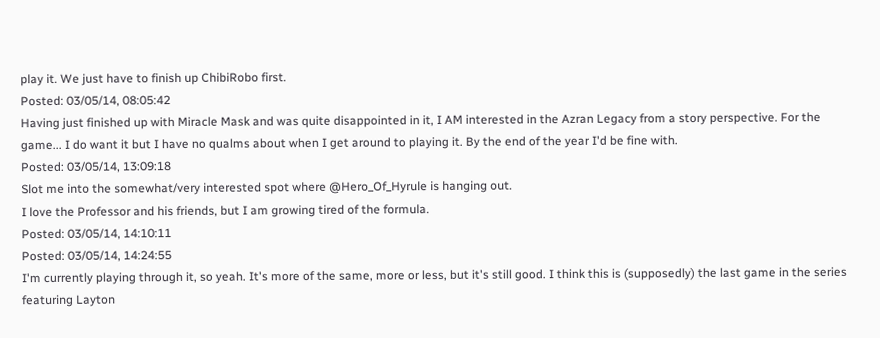play it. We just have to finish up ChibiRobo first.
Posted: 03/05/14, 08:05:42
Having just finished up with Miracle Mask and was quite disappointed in it, I AM interested in the Azran Legacy from a story perspective. For the game... I do want it but I have no qualms about when I get around to playing it. By the end of the year I'd be fine with.
Posted: 03/05/14, 13:09:18
Slot me into the somewhat/very interested spot where @Hero_Of_Hyrule is hanging out.
I love the Professor and his friends, but I am growing tired of the formula.
Posted: 03/05/14, 14:10:11
Posted: 03/05/14, 14:24:55
I'm currently playing through it, so yeah. It's more of the same, more or less, but it's still good. I think this is (supposedly) the last game in the series featuring Layton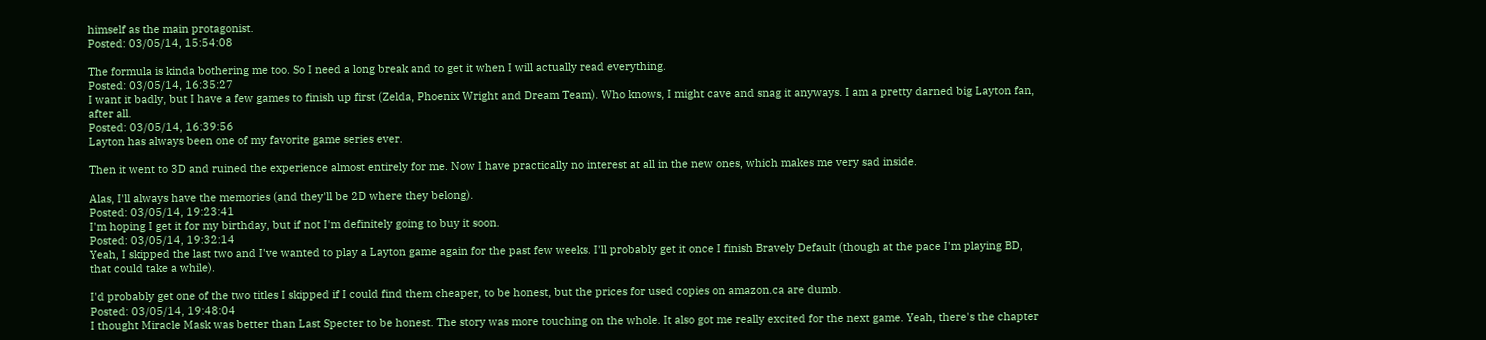himself as the main protagonist.
Posted: 03/05/14, 15:54:08

The formula is kinda bothering me too. So I need a long break and to get it when I will actually read everything.
Posted: 03/05/14, 16:35:27
I want it badly, but I have a few games to finish up first (Zelda, Phoenix Wright and Dream Team). Who knows, I might cave and snag it anyways. I am a pretty darned big Layton fan, after all.
Posted: 03/05/14, 16:39:56
Layton has always been one of my favorite game series ever.

Then it went to 3D and ruined the experience almost entirely for me. Now I have practically no interest at all in the new ones, which makes me very sad inside.

Alas, I'll always have the memories (and they'll be 2D where they belong).
Posted: 03/05/14, 19:23:41
I'm hoping I get it for my birthday, but if not I'm definitely going to buy it soon.
Posted: 03/05/14, 19:32:14
Yeah, I skipped the last two and I've wanted to play a Layton game again for the past few weeks. I'll probably get it once I finish Bravely Default (though at the pace I'm playing BD, that could take a while).

I'd probably get one of the two titles I skipped if I could find them cheaper, to be honest, but the prices for used copies on amazon.ca are dumb.
Posted: 03/05/14, 19:48:04
I thought Miracle Mask was better than Last Specter to be honest. The story was more touching on the whole. It also got me really excited for the next game. Yeah, there's the chapter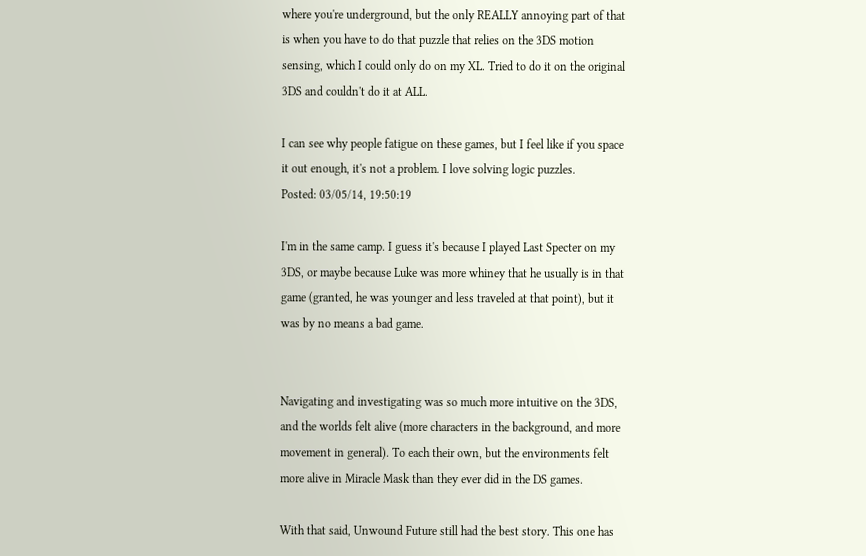where you're underground, but the only REALLY annoying part of that is when you have to do that puzzle that relies on the 3DS motion sensing, which I could only do on my XL. Tried to do it on the original 3DS and couldn't do it at ALL.

I can see why people fatigue on these games, but I feel like if you space it out enough, it's not a problem. I love solving logic puzzles.
Posted: 03/05/14, 19:50:19

I'm in the same camp. I guess it's because I played Last Specter on my 3DS, or maybe because Luke was more whiney that he usually is in that game (granted, he was younger and less traveled at that point), but it was by no means a bad game.


Navigating and investigating was so much more intuitive on the 3DS, and the worlds felt alive (more characters in the background, and more movement in general). To each their own, but the environments felt more alive in Miracle Mask than they ever did in the DS games.

With that said, Unwound Future still had the best story. This one has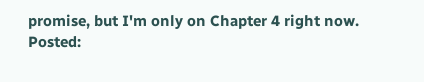promise, but I'm only on Chapter 4 right now.
Posted: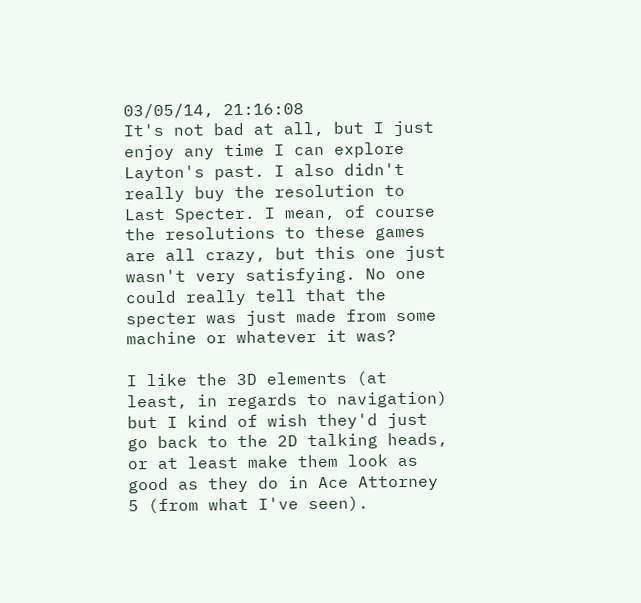03/05/14, 21:16:08
It's not bad at all, but I just enjoy any time I can explore Layton's past. I also didn't really buy the resolution to Last Specter. I mean, of course the resolutions to these games are all crazy, but this one just wasn't very satisfying. No one could really tell that the specter was just made from some machine or whatever it was?

I like the 3D elements (at least, in regards to navigation) but I kind of wish they'd just go back to the 2D talking heads, or at least make them look as good as they do in Ace Attorney 5 (from what I've seen).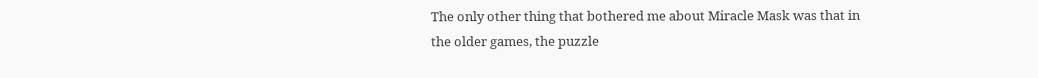The only other thing that bothered me about Miracle Mask was that in the older games, the puzzle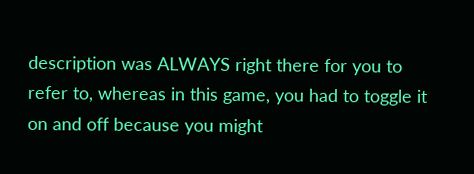description was ALWAYS right there for you to refer to, whereas in this game, you had to toggle it on and off because you might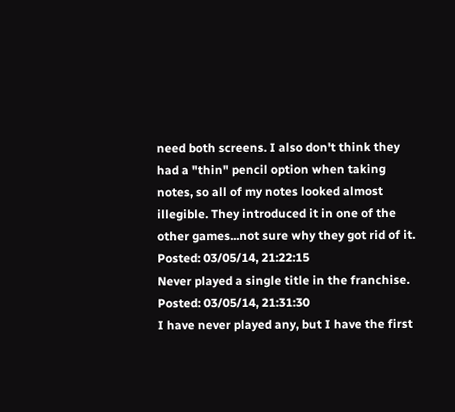need both screens. I also don't think they had a "thin" pencil option when taking notes, so all of my notes looked almost illegible. They introduced it in one of the other games...not sure why they got rid of it.
Posted: 03/05/14, 21:22:15
Never played a single title in the franchise.
Posted: 03/05/14, 21:31:30
I have never played any, but I have the first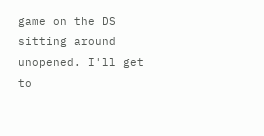game on the DS sitting around unopened. I'll get to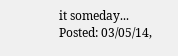it someday...
Posted: 03/05/14,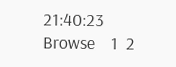21:40:23
Browse    1  2